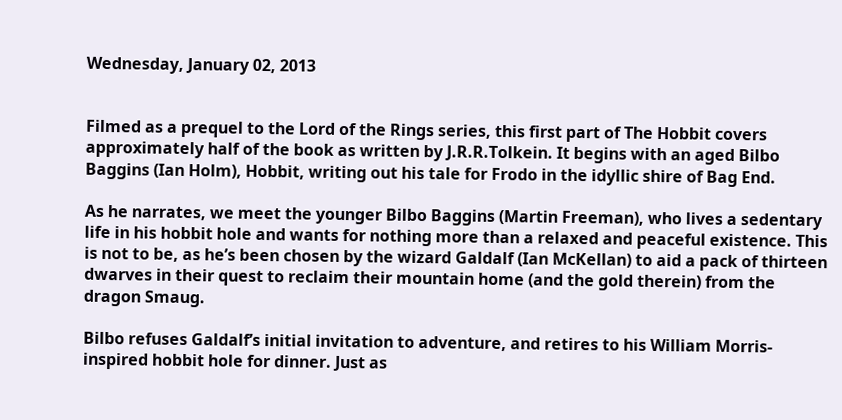Wednesday, January 02, 2013


Filmed as a prequel to the Lord of the Rings series, this first part of The Hobbit covers approximately half of the book as written by J.R.R.Tolkein. It begins with an aged Bilbo Baggins (Ian Holm), Hobbit, writing out his tale for Frodo in the idyllic shire of Bag End.

As he narrates, we meet the younger Bilbo Baggins (Martin Freeman), who lives a sedentary life in his hobbit hole and wants for nothing more than a relaxed and peaceful existence. This is not to be, as he’s been chosen by the wizard Galdalf (Ian McKellan) to aid a pack of thirteen dwarves in their quest to reclaim their mountain home (and the gold therein) from the dragon Smaug.

Bilbo refuses Galdalf’s initial invitation to adventure, and retires to his William Morris-inspired hobbit hole for dinner. Just as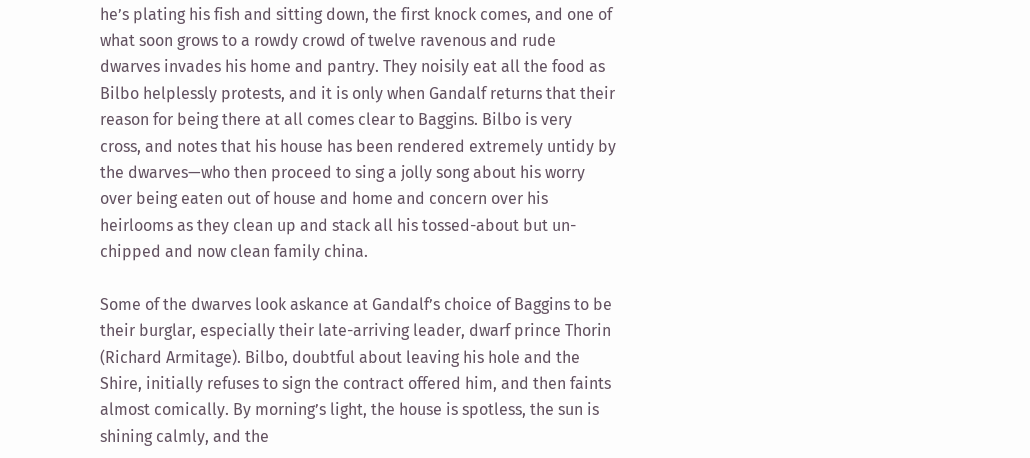he’s plating his fish and sitting down, the first knock comes, and one of what soon grows to a rowdy crowd of twelve ravenous and rude dwarves invades his home and pantry. They noisily eat all the food as Bilbo helplessly protests, and it is only when Gandalf returns that their reason for being there at all comes clear to Baggins. Bilbo is very cross, and notes that his house has been rendered extremely untidy by the dwarves—who then proceed to sing a jolly song about his worry over being eaten out of house and home and concern over his heirlooms as they clean up and stack all his tossed-about but un-chipped and now clean family china.

Some of the dwarves look askance at Gandalf’s choice of Baggins to be their burglar, especially their late-arriving leader, dwarf prince Thorin (Richard Armitage). Bilbo, doubtful about leaving his hole and the Shire, initially refuses to sign the contract offered him, and then faints almost comically. By morning’s light, the house is spotless, the sun is shining calmly, and the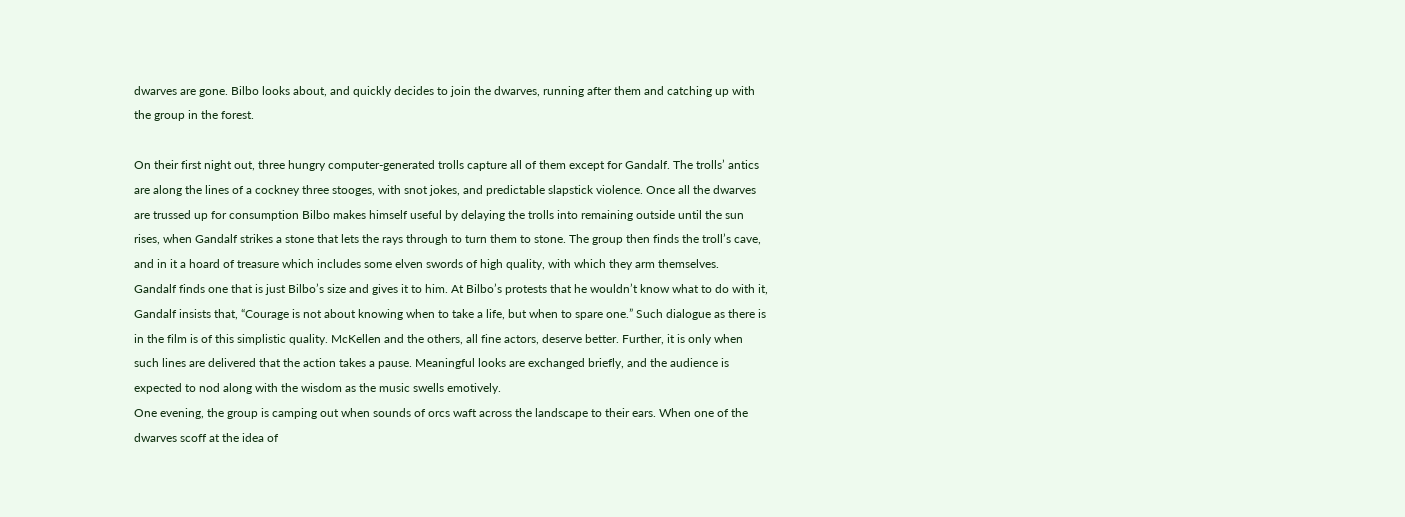dwarves are gone. Bilbo looks about, and quickly decides to join the dwarves, running after them and catching up with the group in the forest.

On their first night out, three hungry computer-generated trolls capture all of them except for Gandalf. The trolls’ antics are along the lines of a cockney three stooges, with snot jokes, and predictable slapstick violence. Once all the dwarves are trussed up for consumption Bilbo makes himself useful by delaying the trolls into remaining outside until the sun rises, when Gandalf strikes a stone that lets the rays through to turn them to stone. The group then finds the troll’s cave, and in it a hoard of treasure which includes some elven swords of high quality, with which they arm themselves.
Gandalf finds one that is just Bilbo’s size and gives it to him. At Bilbo’s protests that he wouldn’t know what to do with it, Gandalf insists that, “Courage is not about knowing when to take a life, but when to spare one.” Such dialogue as there is in the film is of this simplistic quality. McKellen and the others, all fine actors, deserve better. Further, it is only when such lines are delivered that the action takes a pause. Meaningful looks are exchanged briefly, and the audience is expected to nod along with the wisdom as the music swells emotively.
One evening, the group is camping out when sounds of orcs waft across the landscape to their ears. When one of the dwarves scoff at the idea of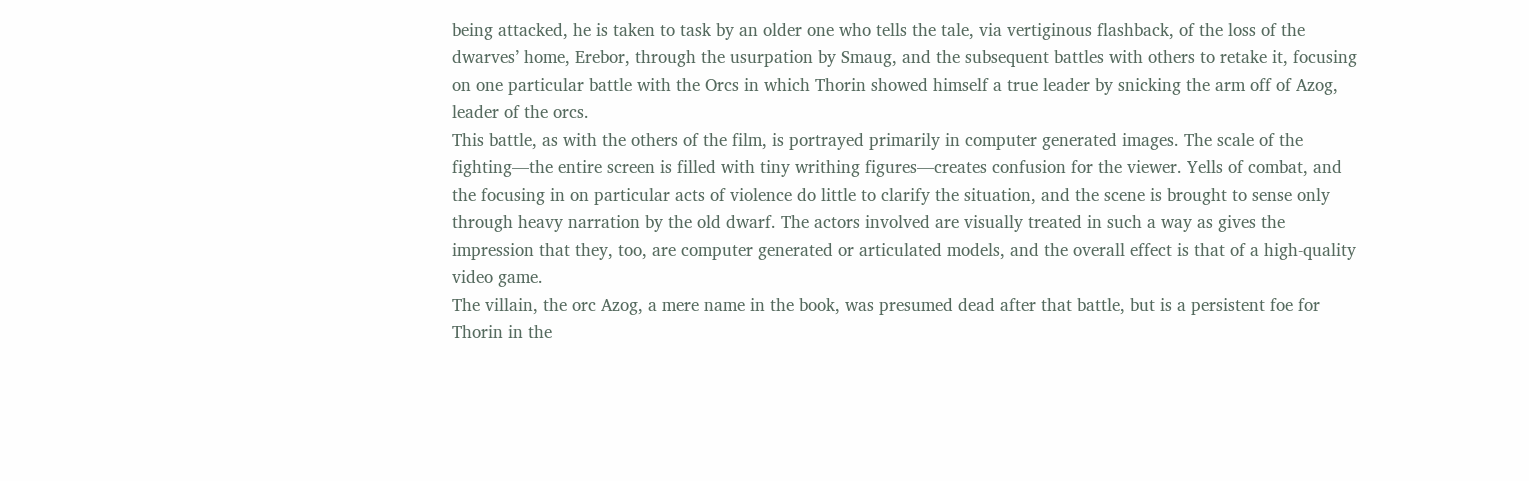being attacked, he is taken to task by an older one who tells the tale, via vertiginous flashback, of the loss of the dwarves’ home, Erebor, through the usurpation by Smaug, and the subsequent battles with others to retake it, focusing on one particular battle with the Orcs in which Thorin showed himself a true leader by snicking the arm off of Azog, leader of the orcs.
This battle, as with the others of the film, is portrayed primarily in computer generated images. The scale of the fighting—the entire screen is filled with tiny writhing figures—creates confusion for the viewer. Yells of combat, and the focusing in on particular acts of violence do little to clarify the situation, and the scene is brought to sense only through heavy narration by the old dwarf. The actors involved are visually treated in such a way as gives the impression that they, too, are computer generated or articulated models, and the overall effect is that of a high-quality video game.
The villain, the orc Azog, a mere name in the book, was presumed dead after that battle, but is a persistent foe for Thorin in the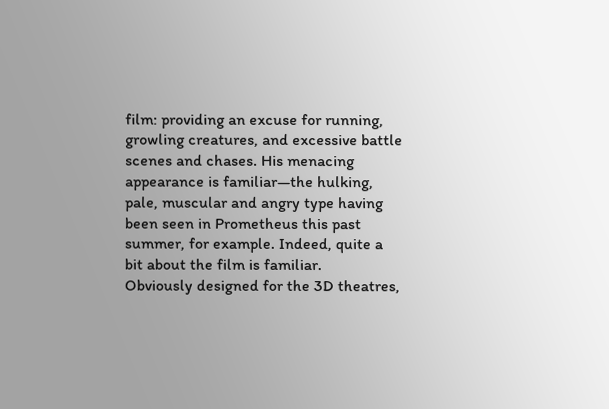film: providing an excuse for running, growling creatures, and excessive battle scenes and chases. His menacing appearance is familiar—the hulking, pale, muscular and angry type having been seen in Prometheus this past summer, for example. Indeed, quite a bit about the film is familiar.
Obviously designed for the 3D theatres,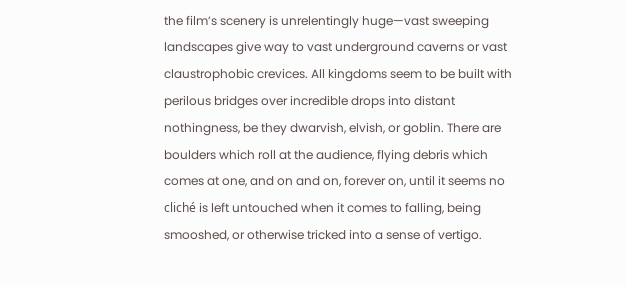the film’s scenery is unrelentingly huge—vast sweeping landscapes give way to vast underground caverns or vast claustrophobic crevices. All kingdoms seem to be built with perilous bridges over incredible drops into distant nothingness, be they dwarvish, elvish, or goblin. There are boulders which roll at the audience, flying debris which comes at one, and on and on, forever on, until it seems no cliché is left untouched when it comes to falling, being smooshed, or otherwise tricked into a sense of vertigo.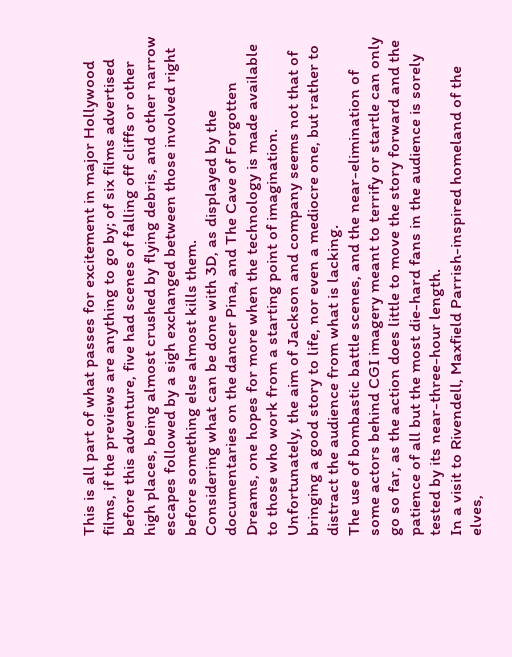This is all part of what passes for excitement in major Hollywood films, if the previews are anything to go by; of six films advertised before this adventure, five had scenes of falling off cliffs or other high places, being almost crushed by flying debris, and other narrow escapes followed by a sigh exchanged between those involved right before something else almost kills them.
Considering what can be done with 3D, as displayed by the documentaries on the dancer Pina, and The Cave of Forgotten Dreams, one hopes for more when the technology is made available to those who work from a starting point of imagination. Unfortunately, the aim of Jackson and company seems not that of bringing a good story to life, nor even a mediocre one, but rather to distract the audience from what is lacking.
The use of bombastic battle scenes, and the near-elimination of some actors behind CGI imagery meant to terrify or startle can only go so far, as the action does little to move the story forward and the patience of all but the most die-hard fans in the audience is sorely tested by its near-three-hour length.
In a visit to Rivendell, Maxfield Parrish-inspired homeland of the elves,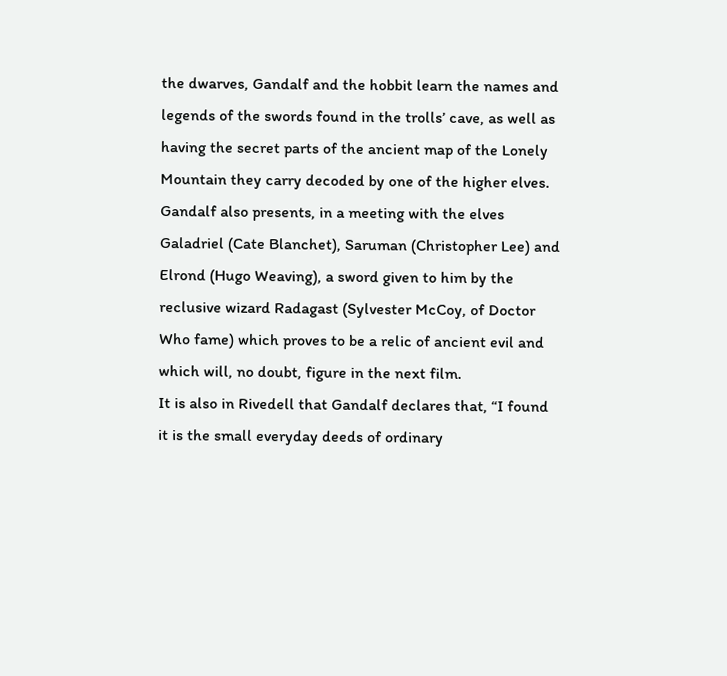the dwarves, Gandalf and the hobbit learn the names and legends of the swords found in the trolls’ cave, as well as having the secret parts of the ancient map of the Lonely Mountain they carry decoded by one of the higher elves. Gandalf also presents, in a meeting with the elves Galadriel (Cate Blanchet), Saruman (Christopher Lee) and Elrond (Hugo Weaving), a sword given to him by the reclusive wizard Radagast (Sylvester McCoy, of Doctor Who fame) which proves to be a relic of ancient evil and which will, no doubt, figure in the next film.
It is also in Rivedell that Gandalf declares that, “I found it is the small everyday deeds of ordinary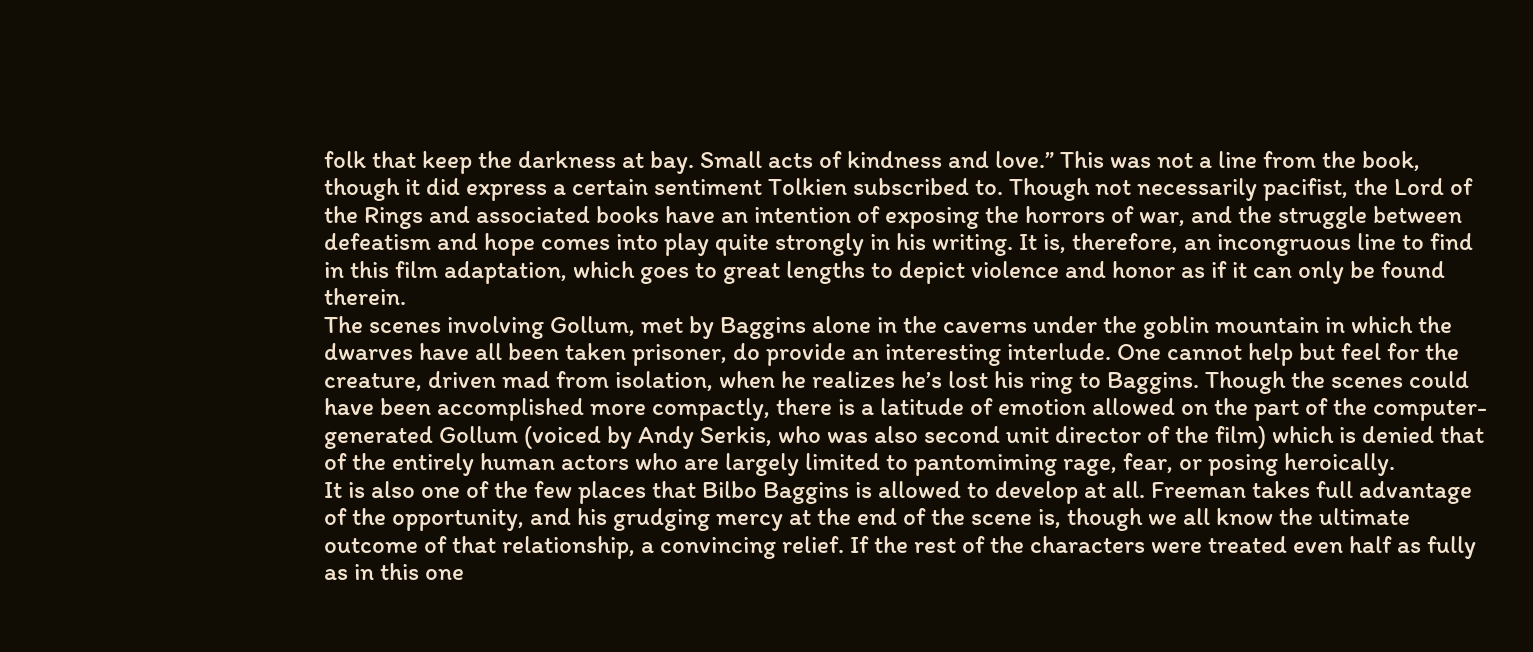folk that keep the darkness at bay. Small acts of kindness and love.” This was not a line from the book, though it did express a certain sentiment Tolkien subscribed to. Though not necessarily pacifist, the Lord of the Rings and associated books have an intention of exposing the horrors of war, and the struggle between defeatism and hope comes into play quite strongly in his writing. It is, therefore, an incongruous line to find in this film adaptation, which goes to great lengths to depict violence and honor as if it can only be found therein.
The scenes involving Gollum, met by Baggins alone in the caverns under the goblin mountain in which the dwarves have all been taken prisoner, do provide an interesting interlude. One cannot help but feel for the creature, driven mad from isolation, when he realizes he’s lost his ring to Baggins. Though the scenes could have been accomplished more compactly, there is a latitude of emotion allowed on the part of the computer-generated Gollum (voiced by Andy Serkis, who was also second unit director of the film) which is denied that of the entirely human actors who are largely limited to pantomiming rage, fear, or posing heroically.
It is also one of the few places that Bilbo Baggins is allowed to develop at all. Freeman takes full advantage of the opportunity, and his grudging mercy at the end of the scene is, though we all know the ultimate outcome of that relationship, a convincing relief. If the rest of the characters were treated even half as fully as in this one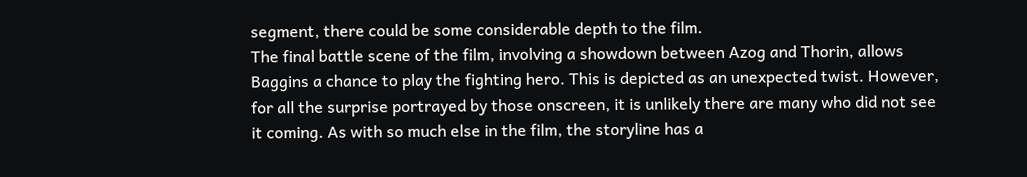segment, there could be some considerable depth to the film.
The final battle scene of the film, involving a showdown between Azog and Thorin, allows Baggins a chance to play the fighting hero. This is depicted as an unexpected twist. However, for all the surprise portrayed by those onscreen, it is unlikely there are many who did not see it coming. As with so much else in the film, the storyline has a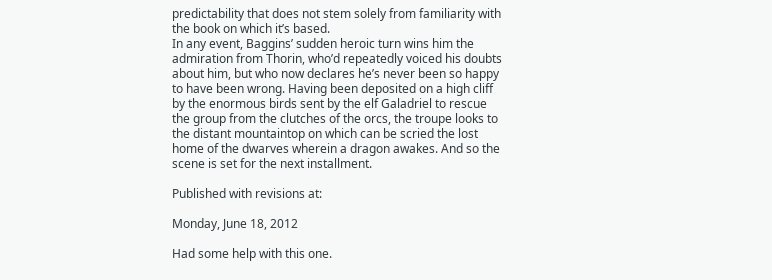predictability that does not stem solely from familiarity with the book on which it’s based.
In any event, Baggins’ sudden heroic turn wins him the admiration from Thorin, who’d repeatedly voiced his doubts about him, but who now declares he’s never been so happy to have been wrong. Having been deposited on a high cliff by the enormous birds sent by the elf Galadriel to rescue the group from the clutches of the orcs, the troupe looks to the distant mountaintop on which can be scried the lost home of the dwarves wherein a dragon awakes. And so the scene is set for the next installment.

Published with revisions at:

Monday, June 18, 2012

Had some help with this one.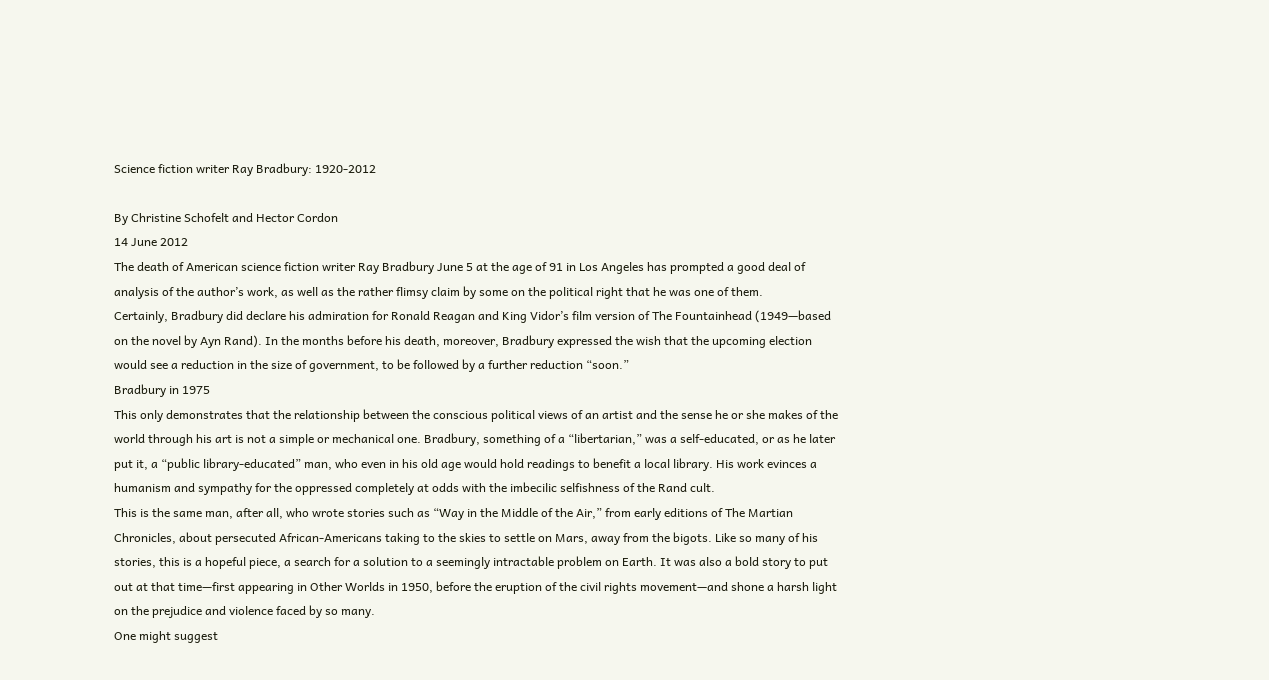Science fiction writer Ray Bradbury: 1920-2012

By Christine Schofelt and Hector Cordon
14 June 2012
The death of American science fiction writer Ray Bradbury June 5 at the age of 91 in Los Angeles has prompted a good deal of analysis of the author’s work, as well as the rather flimsy claim by some on the political right that he was one of them.
Certainly, Bradbury did declare his admiration for Ronald Reagan and King Vidor’s film version of The Fountainhead (1949—based on the novel by Ayn Rand). In the months before his death, moreover, Bradbury expressed the wish that the upcoming election would see a reduction in the size of government, to be followed by a further reduction “soon.”
Bradbury in 1975
This only demonstrates that the relationship between the conscious political views of an artist and the sense he or she makes of the world through his art is not a simple or mechanical one. Bradbury, something of a “libertarian,” was a self-educated, or as he later put it, a “public library-educated” man, who even in his old age would hold readings to benefit a local library. His work evinces a humanism and sympathy for the oppressed completely at odds with the imbecilic selfishness of the Rand cult.
This is the same man, after all, who wrote stories such as “Way in the Middle of the Air,” from early editions of The Martian Chronicles, about persecuted African-Americans taking to the skies to settle on Mars, away from the bigots. Like so many of his stories, this is a hopeful piece, a search for a solution to a seemingly intractable problem on Earth. It was also a bold story to put out at that time—first appearing in Other Worlds in 1950, before the eruption of the civil rights movement—and shone a harsh light on the prejudice and violence faced by so many.
One might suggest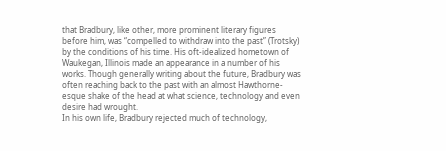that Bradbury, like other, more prominent literary figures before him, was “compelled to withdraw into the past” (Trotsky) by the conditions of his time. His oft-idealized hometown of Waukegan, Illinois made an appearance in a number of his works. Though generally writing about the future, Bradbury was often reaching back to the past with an almost Hawthorne-esque shake of the head at what science, technology and even desire had wrought.
In his own life, Bradbury rejected much of technology,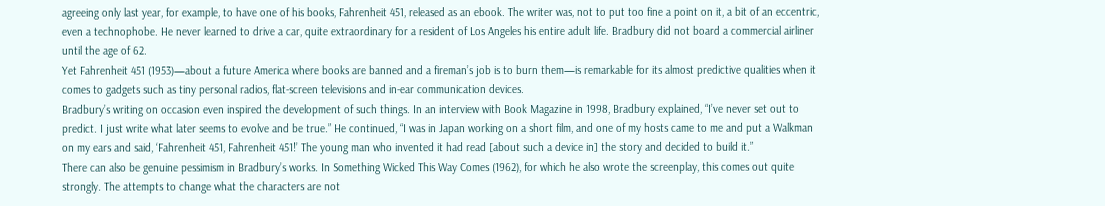agreeing only last year, for example, to have one of his books, Fahrenheit 451, released as an ebook. The writer was, not to put too fine a point on it, a bit of an eccentric, even a technophobe. He never learned to drive a car, quite extraordinary for a resident of Los Angeles his entire adult life. Bradbury did not board a commercial airliner until the age of 62.
Yet Fahrenheit 451 (1953)—about a future America where books are banned and a fireman’s job is to burn them—is remarkable for its almost predictive qualities when it comes to gadgets such as tiny personal radios, flat-screen televisions and in-ear communication devices.
Bradbury’s writing on occasion even inspired the development of such things. In an interview with Book Magazine in 1998, Bradbury explained, “I’ve never set out to predict. I just write what later seems to evolve and be true.” He continued, “I was in Japan working on a short film, and one of my hosts came to me and put a Walkman on my ears and said, ‘Fahrenheit 451, Fahrenheit 451!’ The young man who invented it had read [about such a device in] the story and decided to build it.”
There can also be genuine pessimism in Bradbury’s works. In Something Wicked This Way Comes (1962), for which he also wrote the screenplay, this comes out quite strongly. The attempts to change what the characters are not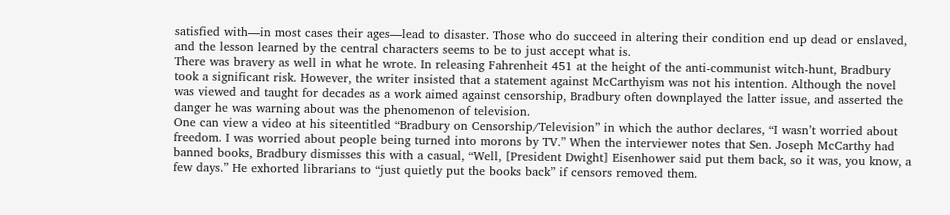satisfied with—in most cases their ages—lead to disaster. Those who do succeed in altering their condition end up dead or enslaved, and the lesson learned by the central characters seems to be to just accept what is.
There was bravery as well in what he wrote. In releasing Fahrenheit 451 at the height of the anti-communist witch-hunt, Bradbury took a significant risk. However, the writer insisted that a statement against McCarthyism was not his intention. Although the novel was viewed and taught for decades as a work aimed against censorship, Bradbury often downplayed the latter issue, and asserted the danger he was warning about was the phenomenon of television.
One can view a video at his siteentitled “Bradbury on Censorship/Television” in which the author declares, “I wasn’t worried about freedom. I was worried about people being turned into morons by TV.” When the interviewer notes that Sen. Joseph McCarthy had banned books, Bradbury dismisses this with a casual, “Well, [President Dwight] Eisenhower said put them back, so it was, you know, a few days.” He exhorted librarians to “just quietly put the books back” if censors removed them.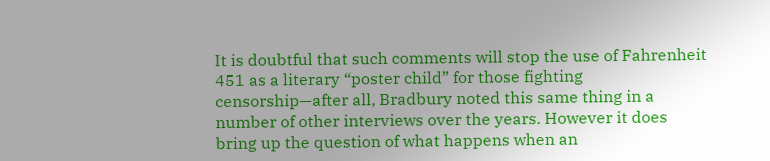It is doubtful that such comments will stop the use of Fahrenheit 451 as a literary “poster child” for those fighting censorship—after all, Bradbury noted this same thing in a number of other interviews over the years. However it does bring up the question of what happens when an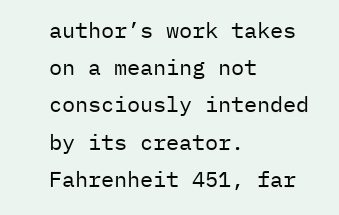author’s work takes on a meaning not consciously intended by its creator. Fahrenheit 451, far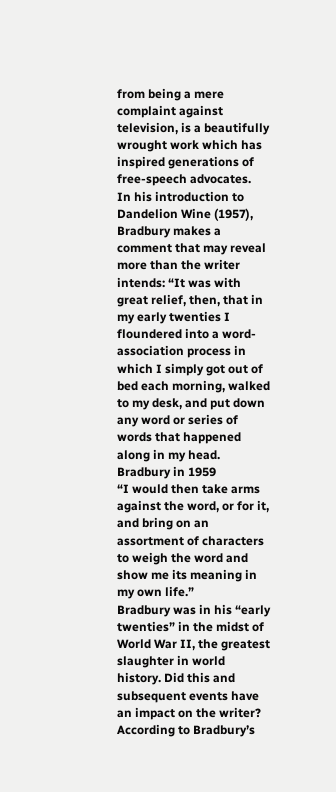from being a mere complaint against television, is a beautifully wrought work which has inspired generations of free-speech advocates.
In his introduction to Dandelion Wine (1957), Bradbury makes a comment that may reveal more than the writer intends: “It was with great relief, then, that in my early twenties I floundered into a word-association process in which I simply got out of bed each morning, walked to my desk, and put down any word or series of words that happened along in my head.
Bradbury in 1959
“I would then take arms against the word, or for it, and bring on an assortment of characters to weigh the word and show me its meaning in my own life.”
Bradbury was in his “early twenties” in the midst of World War II, the greatest slaughter in world history. Did this and subsequent events have an impact on the writer?
According to Bradbury’s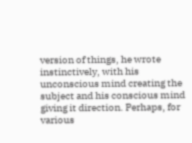version of things, he wrote instinctively, with his unconscious mind creating the subject and his conscious mind giving it direction. Perhaps, for various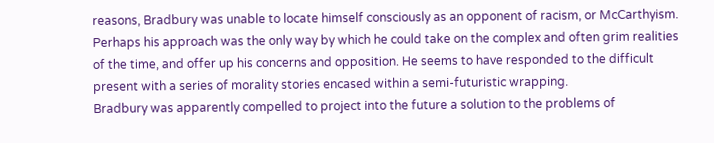reasons, Bradbury was unable to locate himself consciously as an opponent of racism, or McCarthyism. Perhaps his approach was the only way by which he could take on the complex and often grim realities of the time, and offer up his concerns and opposition. He seems to have responded to the difficult present with a series of morality stories encased within a semi-futuristic wrapping.
Bradbury was apparently compelled to project into the future a solution to the problems of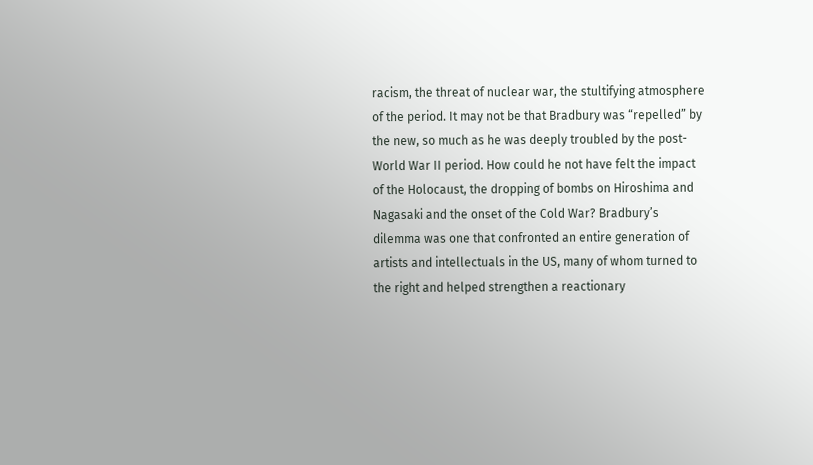racism, the threat of nuclear war, the stultifying atmosphere of the period. It may not be that Bradbury was “repelled” by the new, so much as he was deeply troubled by the post-World War II period. How could he not have felt the impact of the Holocaust, the dropping of bombs on Hiroshima and Nagasaki and the onset of the Cold War? Bradbury’s dilemma was one that confronted an entire generation of artists and intellectuals in the US, many of whom turned to the right and helped strengthen a reactionary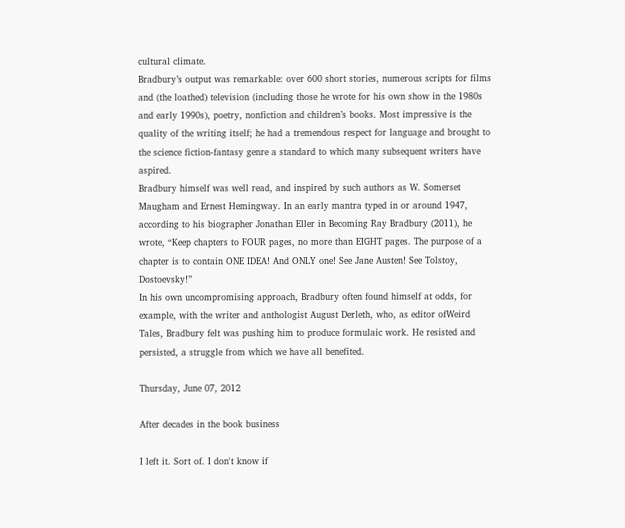cultural climate.
Bradbury’s output was remarkable: over 600 short stories, numerous scripts for films and (the loathed) television (including those he wrote for his own show in the 1980s and early 1990s), poetry, nonfiction and children’s books. Most impressive is the quality of the writing itself; he had a tremendous respect for language and brought to the science fiction-fantasy genre a standard to which many subsequent writers have aspired.
Bradbury himself was well read, and inspired by such authors as W. Somerset Maugham and Ernest Hemingway. In an early mantra typed in or around 1947, according to his biographer Jonathan Eller in Becoming Ray Bradbury (2011), he wrote, “Keep chapters to FOUR pages, no more than EIGHT pages. The purpose of a chapter is to contain ONE IDEA! And ONLY one! See Jane Austen! See Tolstoy, Dostoevsky!”
In his own uncompromising approach, Bradbury often found himself at odds, for example, with the writer and anthologist August Derleth, who, as editor ofWeird Tales, Bradbury felt was pushing him to produce formulaic work. He resisted and persisted, a struggle from which we have all benefited.

Thursday, June 07, 2012

After decades in the book business

I left it. Sort of. I don't know if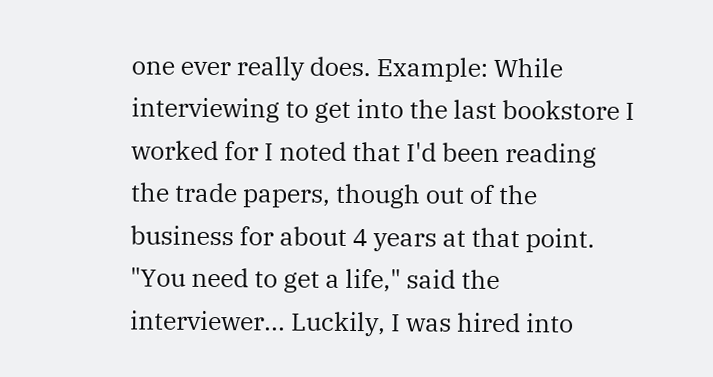one ever really does. Example: While interviewing to get into the last bookstore I worked for I noted that I'd been reading the trade papers, though out of the business for about 4 years at that point. "You need to get a life," said the interviewer... Luckily, I was hired into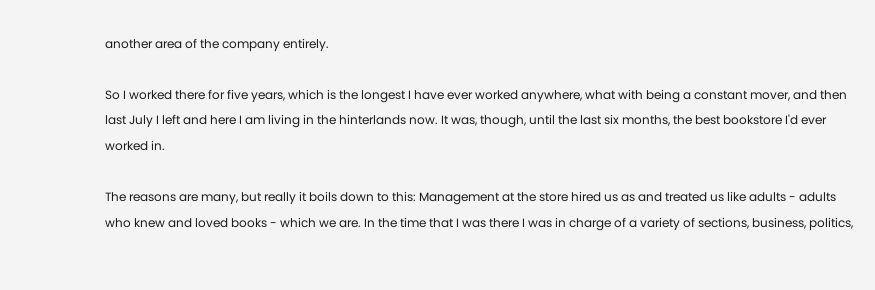another area of the company entirely.

So I worked there for five years, which is the longest I have ever worked anywhere, what with being a constant mover, and then last July I left and here I am living in the hinterlands now. It was, though, until the last six months, the best bookstore I'd ever worked in.

The reasons are many, but really it boils down to this: Management at the store hired us as and treated us like adults - adults who knew and loved books - which we are. In the time that I was there I was in charge of a variety of sections, business, politics,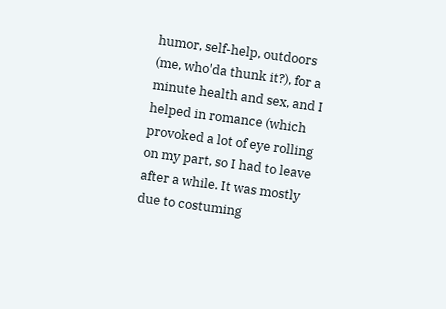humor, self-help, outdoors (me, who'da thunk it?), for a minute health and sex, and I helped in romance (which provoked a lot of eye rolling on my part, so I had to leave after a while. It was mostly due to costuming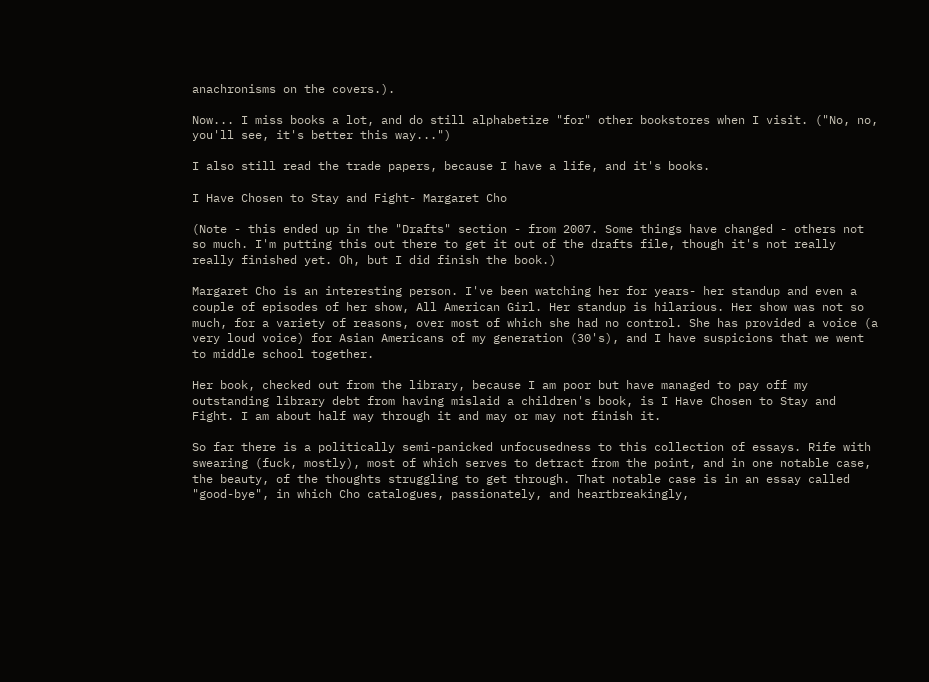anachronisms on the covers.).

Now... I miss books a lot, and do still alphabetize "for" other bookstores when I visit. ("No, no, you'll see, it's better this way...")

I also still read the trade papers, because I have a life, and it's books.

I Have Chosen to Stay and Fight- Margaret Cho

(Note - this ended up in the "Drafts" section - from 2007. Some things have changed - others not so much. I'm putting this out there to get it out of the drafts file, though it's not really really finished yet. Oh, but I did finish the book.)

Margaret Cho is an interesting person. I've been watching her for years- her standup and even a couple of episodes of her show, All American Girl. Her standup is hilarious. Her show was not so much, for a variety of reasons, over most of which she had no control. She has provided a voice (a very loud voice) for Asian Americans of my generation (30's), and I have suspicions that we went to middle school together.

Her book, checked out from the library, because I am poor but have managed to pay off my outstanding library debt from having mislaid a children's book, is I Have Chosen to Stay and Fight. I am about half way through it and may or may not finish it.

So far there is a politically semi-panicked unfocusedness to this collection of essays. Rife with swearing (fuck, mostly), most of which serves to detract from the point, and in one notable case, the beauty, of the thoughts struggling to get through. That notable case is in an essay called "good-bye", in which Cho catalogues, passionately, and heartbreakingly,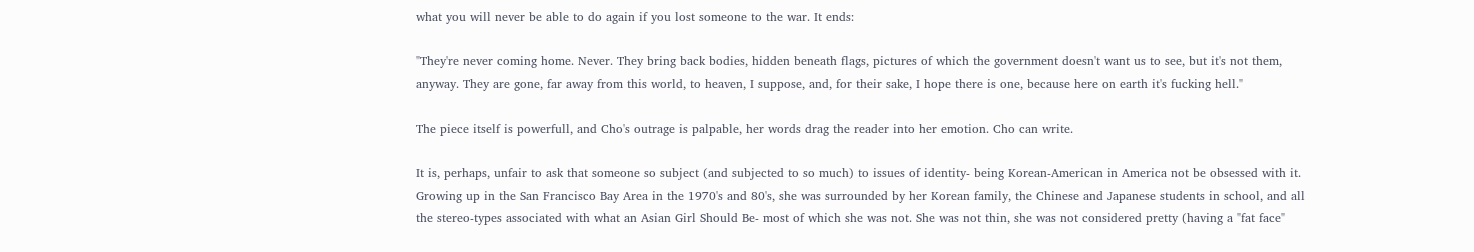what you will never be able to do again if you lost someone to the war. It ends:

"They're never coming home. Never. They bring back bodies, hidden beneath flags, pictures of which the government doesn't want us to see, but it's not them, anyway. They are gone, far away from this world, to heaven, I suppose, and, for their sake, I hope there is one, because here on earth it's fucking hell."

The piece itself is powerfull, and Cho's outrage is palpable, her words drag the reader into her emotion. Cho can write.

It is, perhaps, unfair to ask that someone so subject (and subjected to so much) to issues of identity- being Korean-American in America not be obsessed with it. Growing up in the San Francisco Bay Area in the 1970's and 80's, she was surrounded by her Korean family, the Chinese and Japanese students in school, and all the stereo-types associated with what an Asian Girl Should Be- most of which she was not. She was not thin, she was not considered pretty (having a "fat face"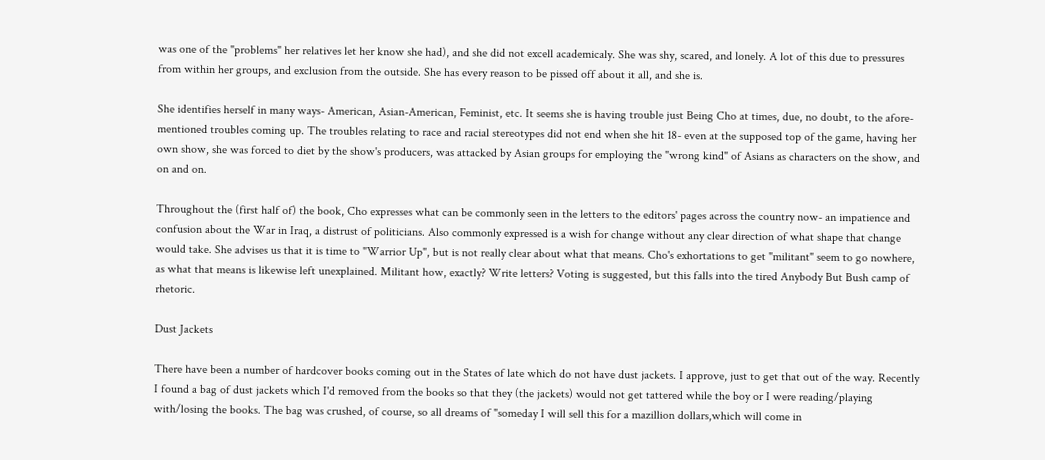was one of the "problems" her relatives let her know she had), and she did not excell academicaly. She was shy, scared, and lonely. A lot of this due to pressures from within her groups, and exclusion from the outside. She has every reason to be pissed off about it all, and she is.

She identifies herself in many ways- American, Asian-American, Feminist, etc. It seems she is having trouble just Being Cho at times, due, no doubt, to the afore-mentioned troubles coming up. The troubles relating to race and racial stereotypes did not end when she hit 18- even at the supposed top of the game, having her own show, she was forced to diet by the show's producers, was attacked by Asian groups for employing the "wrong kind" of Asians as characters on the show, and on and on.

Throughout the (first half of) the book, Cho expresses what can be commonly seen in the letters to the editors' pages across the country now- an impatience and confusion about the War in Iraq, a distrust of politicians. Also commonly expressed is a wish for change without any clear direction of what shape that change would take. She advises us that it is time to "Warrior Up", but is not really clear about what that means. Cho's exhortations to get "militant" seem to go nowhere, as what that means is likewise left unexplained. Militant how, exactly? Write letters? Voting is suggested, but this falls into the tired Anybody But Bush camp of rhetoric.

Dust Jackets

There have been a number of hardcover books coming out in the States of late which do not have dust jackets. I approve, just to get that out of the way. Recently I found a bag of dust jackets which I'd removed from the books so that they (the jackets) would not get tattered while the boy or I were reading/playing with/losing the books. The bag was crushed, of course, so all dreams of "someday I will sell this for a mazillion dollars,which will come in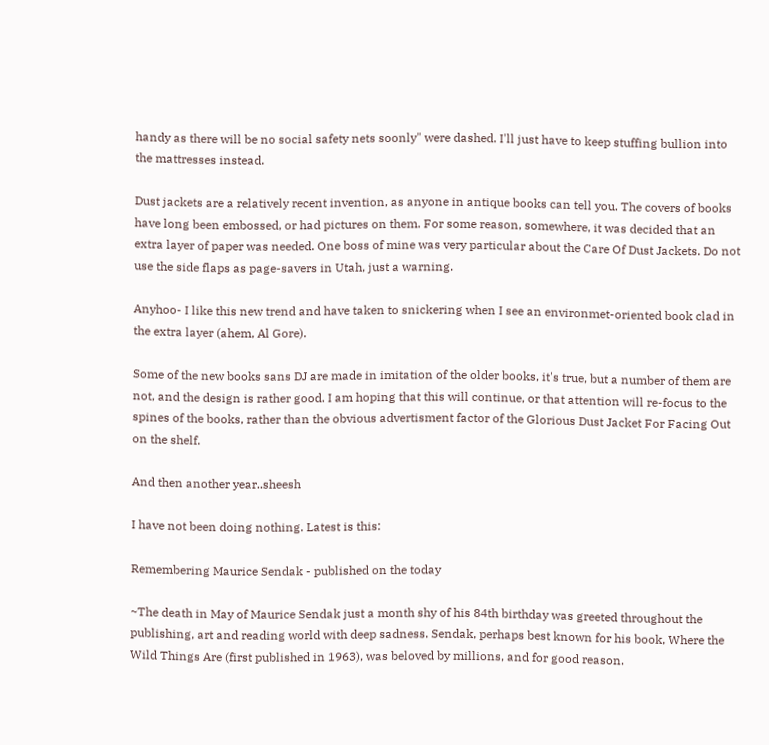handy as there will be no social safety nets soonly" were dashed. I'll just have to keep stuffing bullion into the mattresses instead.

Dust jackets are a relatively recent invention, as anyone in antique books can tell you. The covers of books have long been embossed, or had pictures on them. For some reason, somewhere, it was decided that an extra layer of paper was needed. One boss of mine was very particular about the Care Of Dust Jackets. Do not use the side flaps as page-savers in Utah, just a warning.

Anyhoo- I like this new trend and have taken to snickering when I see an environmet-oriented book clad in the extra layer (ahem, Al Gore).

Some of the new books sans DJ are made in imitation of the older books, it's true, but a number of them are not, and the design is rather good. I am hoping that this will continue, or that attention will re-focus to the spines of the books, rather than the obvious advertisment factor of the Glorious Dust Jacket For Facing Out on the shelf.

And then another year..sheesh

I have not been doing nothing. Latest is this:

Remembering Maurice Sendak - published on the today

~The death in May of Maurice Sendak just a month shy of his 84th birthday was greeted throughout the publishing, art and reading world with deep sadness. Sendak, perhaps best known for his book, Where the Wild Things Are (first published in 1963), was beloved by millions, and for good reason.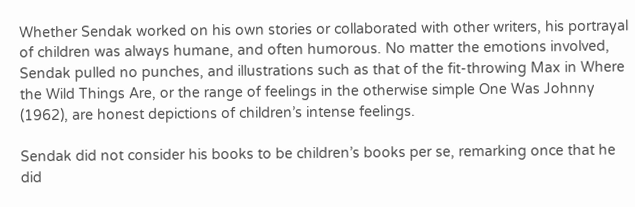Whether Sendak worked on his own stories or collaborated with other writers, his portrayal of children was always humane, and often humorous. No matter the emotions involved, Sendak pulled no punches, and illustrations such as that of the fit-throwing Max in Where the Wild Things Are, or the range of feelings in the otherwise simple One Was Johnny (1962), are honest depictions of children’s intense feelings.

Sendak did not consider his books to be children’s books per se, remarking once that he did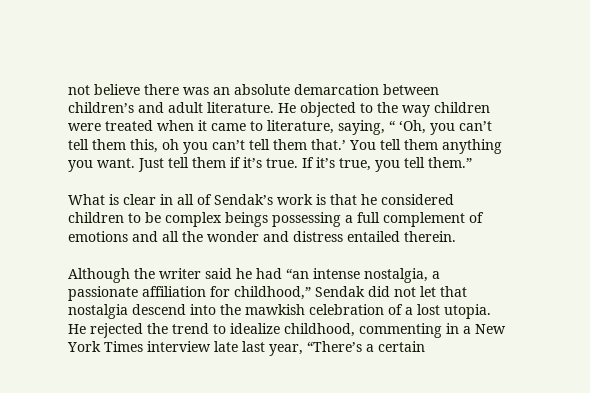not believe there was an absolute demarcation between children’s and adult literature. He objected to the way children were treated when it came to literature, saying, “ ‘Oh, you can’t tell them this, oh you can’t tell them that.’ You tell them anything you want. Just tell them if it’s true. If it’s true, you tell them.”

What is clear in all of Sendak’s work is that he considered children to be complex beings possessing a full complement of emotions and all the wonder and distress entailed therein.

Although the writer said he had “an intense nostalgia, a passionate affiliation for childhood,” Sendak did not let that nostalgia descend into the mawkish celebration of a lost utopia. He rejected the trend to idealize childhood, commenting in a New York Times interview late last year, “There’s a certain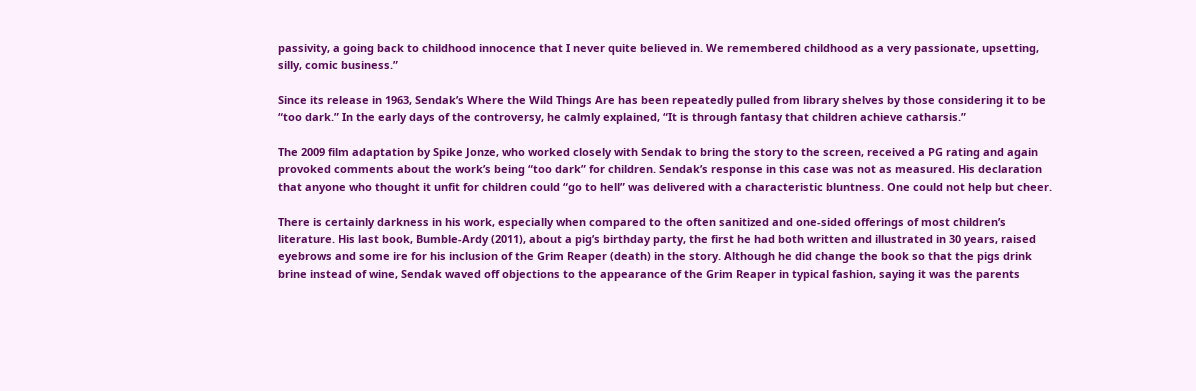passivity, a going back to childhood innocence that I never quite believed in. We remembered childhood as a very passionate, upsetting, silly, comic business.”

Since its release in 1963, Sendak’s Where the Wild Things Are has been repeatedly pulled from library shelves by those considering it to be “too dark.” In the early days of the controversy, he calmly explained, “It is through fantasy that children achieve catharsis.”

The 2009 film adaptation by Spike Jonze, who worked closely with Sendak to bring the story to the screen, received a PG rating and again provoked comments about the work’s being “too dark” for children. Sendak’s response in this case was not as measured. His declaration that anyone who thought it unfit for children could “go to hell” was delivered with a characteristic bluntness. One could not help but cheer.

There is certainly darkness in his work, especially when compared to the often sanitized and one-sided offerings of most children’s literature. His last book, Bumble-Ardy (2011), about a pig’s birthday party, the first he had both written and illustrated in 30 years, raised eyebrows and some ire for his inclusion of the Grim Reaper (death) in the story. Although he did change the book so that the pigs drink brine instead of wine, Sendak waved off objections to the appearance of the Grim Reaper in typical fashion, saying it was the parents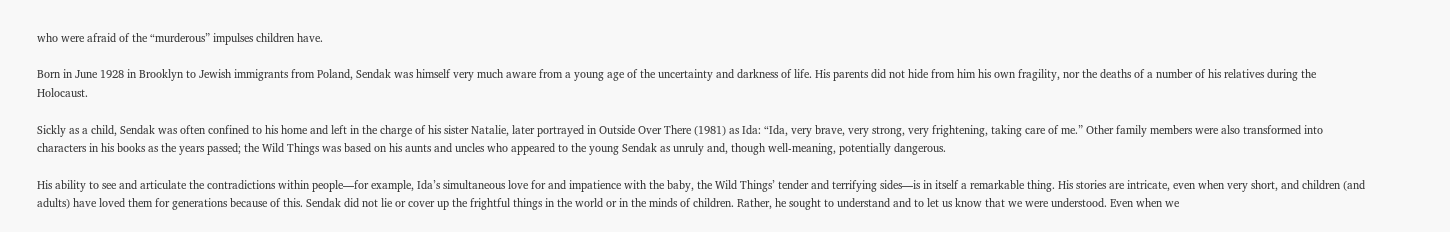who were afraid of the “murderous” impulses children have.

Born in June 1928 in Brooklyn to Jewish immigrants from Poland, Sendak was himself very much aware from a young age of the uncertainty and darkness of life. His parents did not hide from him his own fragility, nor the deaths of a number of his relatives during the Holocaust.

Sickly as a child, Sendak was often confined to his home and left in the charge of his sister Natalie, later portrayed in Outside Over There (1981) as Ida: “Ida, very brave, very strong, very frightening, taking care of me.” Other family members were also transformed into characters in his books as the years passed; the Wild Things was based on his aunts and uncles who appeared to the young Sendak as unruly and, though well-meaning, potentially dangerous.

His ability to see and articulate the contradictions within people—for example, Ida’s simultaneous love for and impatience with the baby, the Wild Things’ tender and terrifying sides—is in itself a remarkable thing. His stories are intricate, even when very short, and children (and adults) have loved them for generations because of this. Sendak did not lie or cover up the frightful things in the world or in the minds of children. Rather, he sought to understand and to let us know that we were understood. Even when we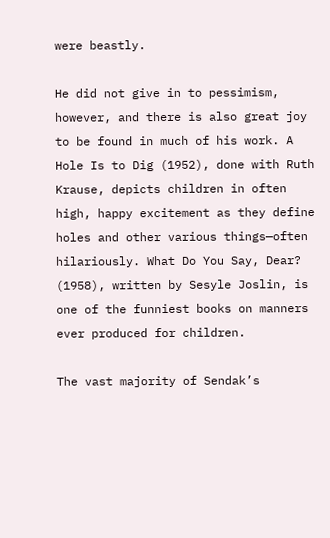were beastly.

He did not give in to pessimism, however, and there is also great joy to be found in much of his work. A Hole Is to Dig (1952), done with Ruth Krause, depicts children in often high, happy excitement as they define holes and other various things—often hilariously. What Do You Say, Dear? (1958), written by Sesyle Joslin, is one of the funniest books on manners ever produced for children.

The vast majority of Sendak’s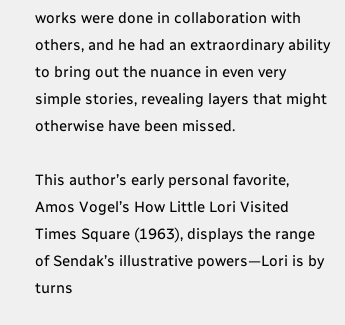works were done in collaboration with others, and he had an extraordinary ability to bring out the nuance in even very simple stories, revealing layers that might otherwise have been missed.

This author’s early personal favorite, Amos Vogel’s How Little Lori Visited Times Square (1963), displays the range of Sendak’s illustrative powers—Lori is by turns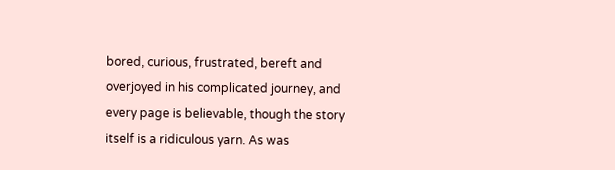bored, curious, frustrated, bereft and overjoyed in his complicated journey, and every page is believable, though the story itself is a ridiculous yarn. As was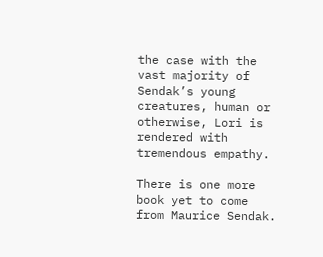the case with the vast majority of Sendak’s young creatures, human or otherwise, Lori is rendered with tremendous empathy.

There is one more book yet to come from Maurice Sendak.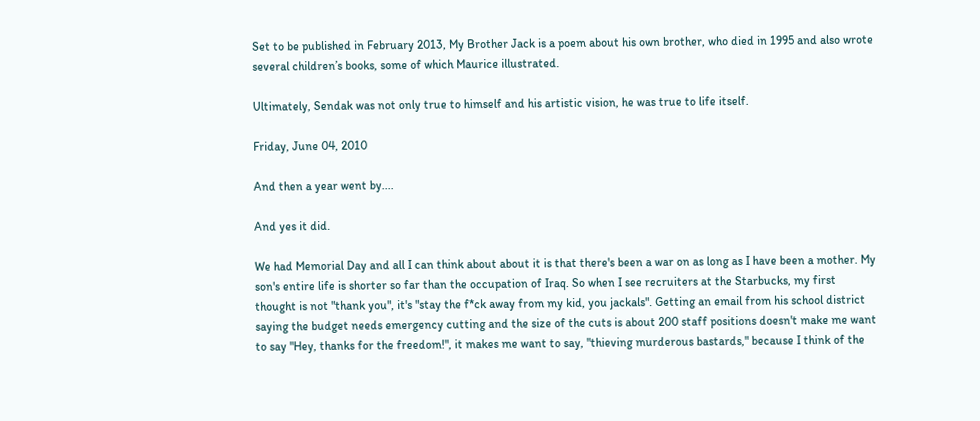Set to be published in February 2013, My Brother Jack is a poem about his own brother, who died in 1995 and also wrote several children’s books, some of which Maurice illustrated.

Ultimately, Sendak was not only true to himself and his artistic vision, he was true to life itself.

Friday, June 04, 2010

And then a year went by....

And yes it did.

We had Memorial Day and all I can think about about it is that there's been a war on as long as I have been a mother. My son's entire life is shorter so far than the occupation of Iraq. So when I see recruiters at the Starbucks, my first thought is not "thank you", it's "stay the f*ck away from my kid, you jackals". Getting an email from his school district saying the budget needs emergency cutting and the size of the cuts is about 200 staff positions doesn't make me want to say "Hey, thanks for the freedom!", it makes me want to say, "thieving murderous bastards," because I think of the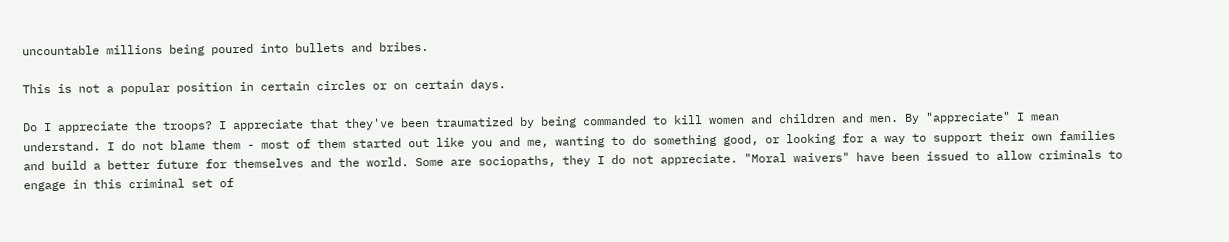uncountable millions being poured into bullets and bribes.

This is not a popular position in certain circles or on certain days.

Do I appreciate the troops? I appreciate that they've been traumatized by being commanded to kill women and children and men. By "appreciate" I mean understand. I do not blame them - most of them started out like you and me, wanting to do something good, or looking for a way to support their own families and build a better future for themselves and the world. Some are sociopaths, they I do not appreciate. "Moral waivers" have been issued to allow criminals to engage in this criminal set of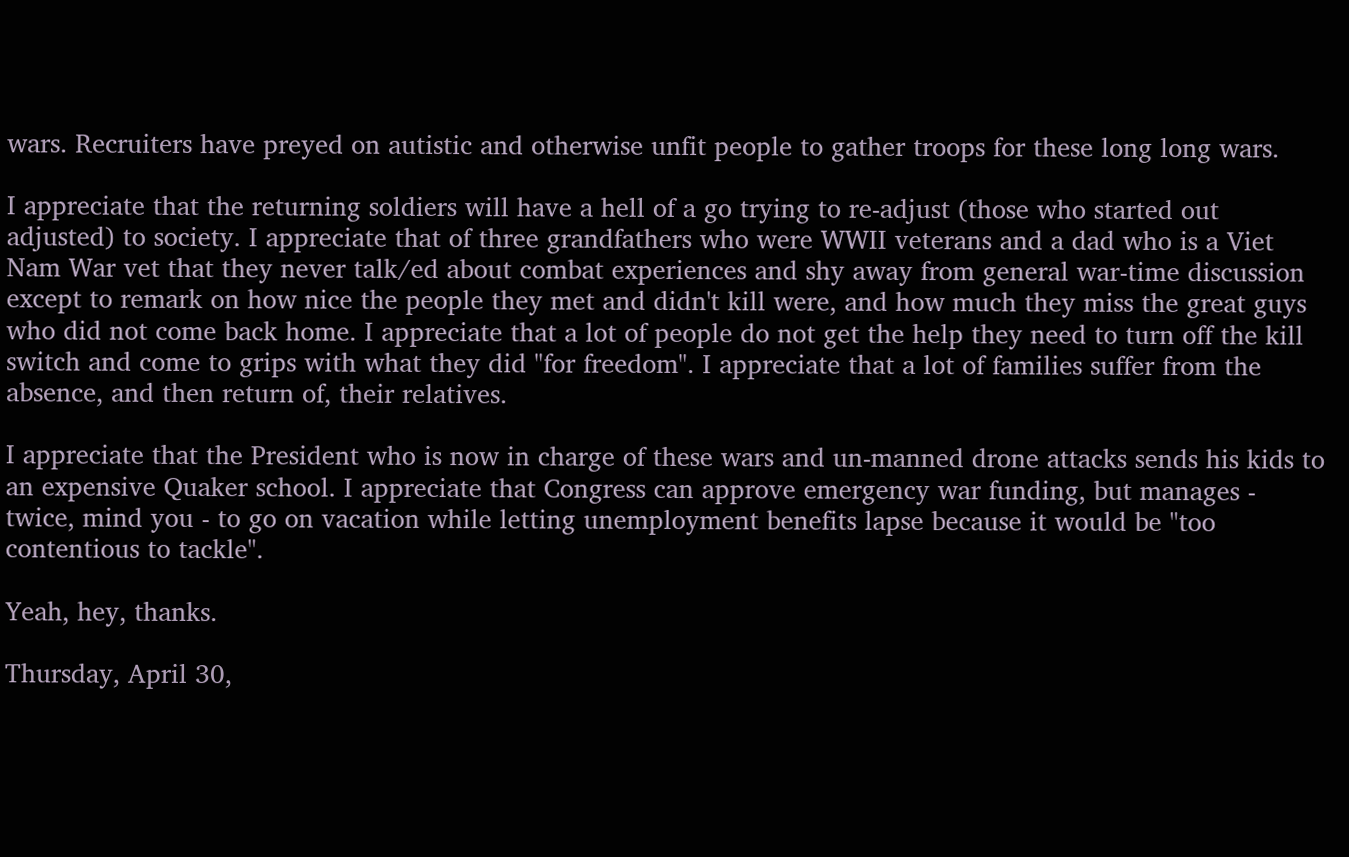wars. Recruiters have preyed on autistic and otherwise unfit people to gather troops for these long long wars.

I appreciate that the returning soldiers will have a hell of a go trying to re-adjust (those who started out adjusted) to society. I appreciate that of three grandfathers who were WWII veterans and a dad who is a Viet Nam War vet that they never talk/ed about combat experiences and shy away from general war-time discussion except to remark on how nice the people they met and didn't kill were, and how much they miss the great guys who did not come back home. I appreciate that a lot of people do not get the help they need to turn off the kill switch and come to grips with what they did "for freedom". I appreciate that a lot of families suffer from the absence, and then return of, their relatives.

I appreciate that the President who is now in charge of these wars and un-manned drone attacks sends his kids to an expensive Quaker school. I appreciate that Congress can approve emergency war funding, but manages - twice, mind you - to go on vacation while letting unemployment benefits lapse because it would be "too contentious to tackle".

Yeah, hey, thanks.

Thursday, April 30,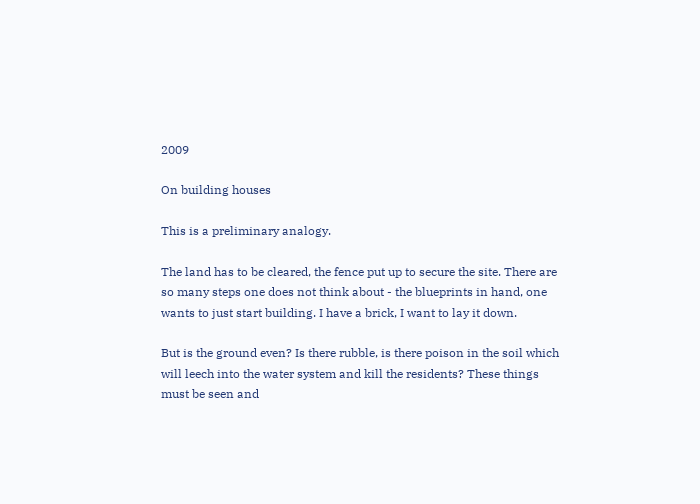2009

On building houses

This is a preliminary analogy.

The land has to be cleared, the fence put up to secure the site. There are so many steps one does not think about - the blueprints in hand, one wants to just start building. I have a brick, I want to lay it down.

But is the ground even? Is there rubble, is there poison in the soil which will leech into the water system and kill the residents? These things must be seen and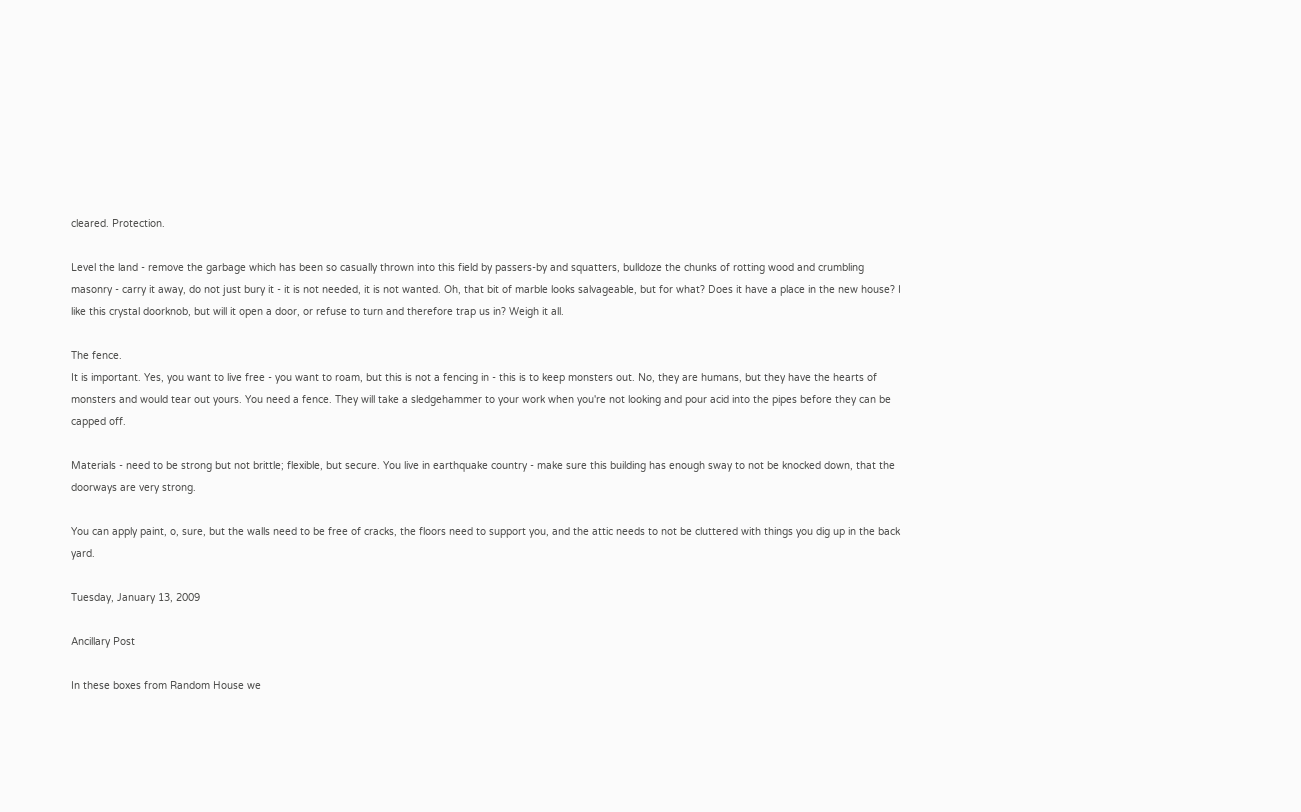cleared. Protection.

Level the land - remove the garbage which has been so casually thrown into this field by passers-by and squatters, bulldoze the chunks of rotting wood and crumbling masonry - carry it away, do not just bury it - it is not needed, it is not wanted. Oh, that bit of marble looks salvageable, but for what? Does it have a place in the new house? I like this crystal doorknob, but will it open a door, or refuse to turn and therefore trap us in? Weigh it all.

The fence.
It is important. Yes, you want to live free - you want to roam, but this is not a fencing in - this is to keep monsters out. No, they are humans, but they have the hearts of monsters and would tear out yours. You need a fence. They will take a sledgehammer to your work when you're not looking and pour acid into the pipes before they can be capped off.

Materials - need to be strong but not brittle; flexible, but secure. You live in earthquake country - make sure this building has enough sway to not be knocked down, that the doorways are very strong.

You can apply paint, o, sure, but the walls need to be free of cracks, the floors need to support you, and the attic needs to not be cluttered with things you dig up in the back yard.

Tuesday, January 13, 2009

Ancillary Post

In these boxes from Random House we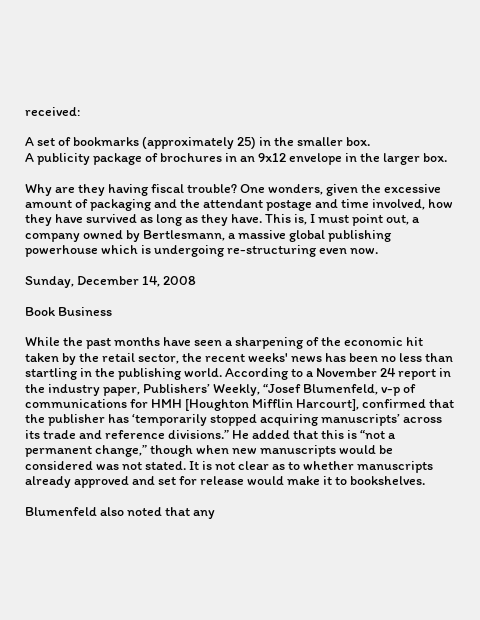received:

A set of bookmarks (approximately 25) in the smaller box.
A publicity package of brochures in an 9x12 envelope in the larger box.

Why are they having fiscal trouble? One wonders, given the excessive amount of packaging and the attendant postage and time involved, how they have survived as long as they have. This is, I must point out, a company owned by Bertlesmann, a massive global publishing powerhouse which is undergoing re-structuring even now.

Sunday, December 14, 2008

Book Business

While the past months have seen a sharpening of the economic hit taken by the retail sector, the recent weeks' news has been no less than startling in the publishing world. According to a November 24 report in the industry paper, Publishers’ Weekly, “Josef Blumenfeld, v-p of communications for HMH [Houghton Mifflin Harcourt], confirmed that the publisher has ‘temporarily stopped acquiring manuscripts’ across its trade and reference divisions.” He added that this is “not a permanent change,” though when new manuscripts would be considered was not stated. It is not clear as to whether manuscripts already approved and set for release would make it to bookshelves.

Blumenfeld also noted that any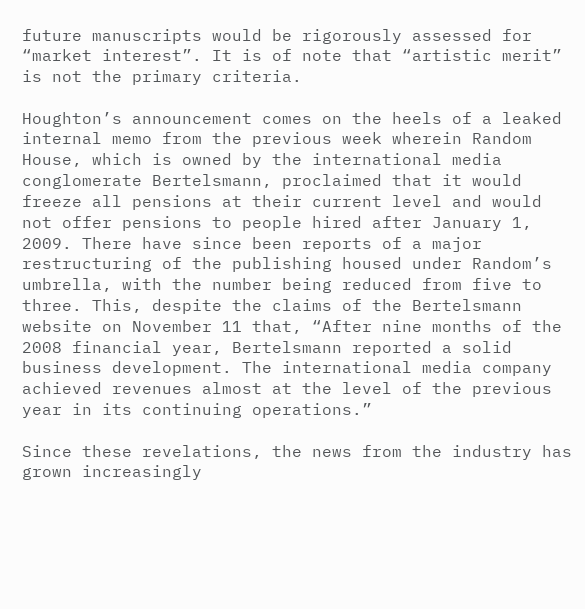future manuscripts would be rigorously assessed for “market interest”. It is of note that “artistic merit” is not the primary criteria.

Houghton’s announcement comes on the heels of a leaked internal memo from the previous week wherein Random House, which is owned by the international media conglomerate Bertelsmann, proclaimed that it would freeze all pensions at their current level and would not offer pensions to people hired after January 1, 2009. There have since been reports of a major restructuring of the publishing housed under Random’s umbrella, with the number being reduced from five to three. This, despite the claims of the Bertelsmann website on November 11 that, “After nine months of the 2008 financial year, Bertelsmann reported a solid business development. The international media company achieved revenues almost at the level of the previous year in its continuing operations.”

Since these revelations, the news from the industry has grown increasingly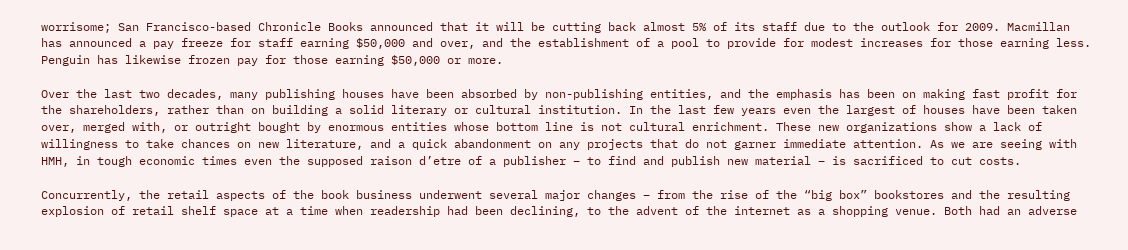worrisome; San Francisco-based Chronicle Books announced that it will be cutting back almost 5% of its staff due to the outlook for 2009. Macmillan has announced a pay freeze for staff earning $50,000 and over, and the establishment of a pool to provide for modest increases for those earning less. Penguin has likewise frozen pay for those earning $50,000 or more.

Over the last two decades, many publishing houses have been absorbed by non-publishing entities, and the emphasis has been on making fast profit for the shareholders, rather than on building a solid literary or cultural institution. In the last few years even the largest of houses have been taken over, merged with, or outright bought by enormous entities whose bottom line is not cultural enrichment. These new organizations show a lack of willingness to take chances on new literature, and a quick abandonment on any projects that do not garner immediate attention. As we are seeing with HMH, in tough economic times even the supposed raison d’etre of a publisher – to find and publish new material – is sacrificed to cut costs.

Concurrently, the retail aspects of the book business underwent several major changes – from the rise of the “big box” bookstores and the resulting explosion of retail shelf space at a time when readership had been declining, to the advent of the internet as a shopping venue. Both had an adverse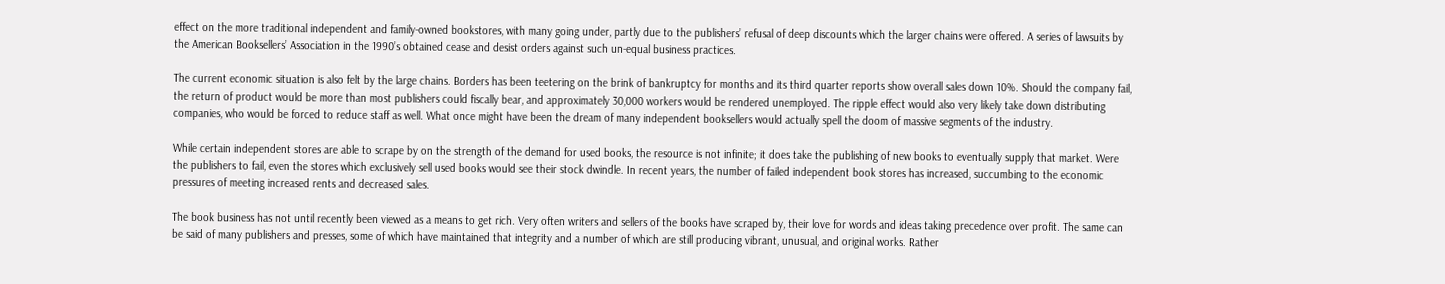effect on the more traditional independent and family-owned bookstores, with many going under, partly due to the publishers’ refusal of deep discounts which the larger chains were offered. A series of lawsuits by the American Booksellers’ Association in the 1990’s obtained cease and desist orders against such un-equal business practices.

The current economic situation is also felt by the large chains. Borders has been teetering on the brink of bankruptcy for months and its third quarter reports show overall sales down 10%. Should the company fail, the return of product would be more than most publishers could fiscally bear, and approximately 30,000 workers would be rendered unemployed. The ripple effect would also very likely take down distributing companies, who would be forced to reduce staff as well. What once might have been the dream of many independent booksellers would actually spell the doom of massive segments of the industry.

While certain independent stores are able to scrape by on the strength of the demand for used books, the resource is not infinite; it does take the publishing of new books to eventually supply that market. Were the publishers to fail, even the stores which exclusively sell used books would see their stock dwindle. In recent years, the number of failed independent book stores has increased, succumbing to the economic pressures of meeting increased rents and decreased sales.

The book business has not until recently been viewed as a means to get rich. Very often writers and sellers of the books have scraped by, their love for words and ideas taking precedence over profit. The same can be said of many publishers and presses, some of which have maintained that integrity and a number of which are still producing vibrant, unusual, and original works. Rather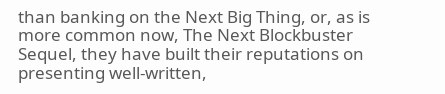than banking on the Next Big Thing, or, as is more common now, The Next Blockbuster Sequel, they have built their reputations on presenting well-written,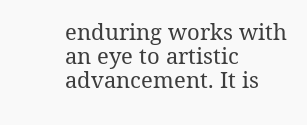enduring works with an eye to artistic advancement. It is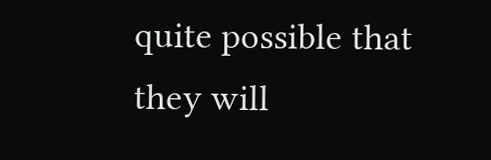quite possible that they will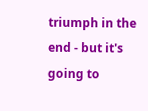triumph in the end - but it's going to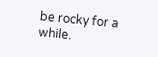be rocky for a while.